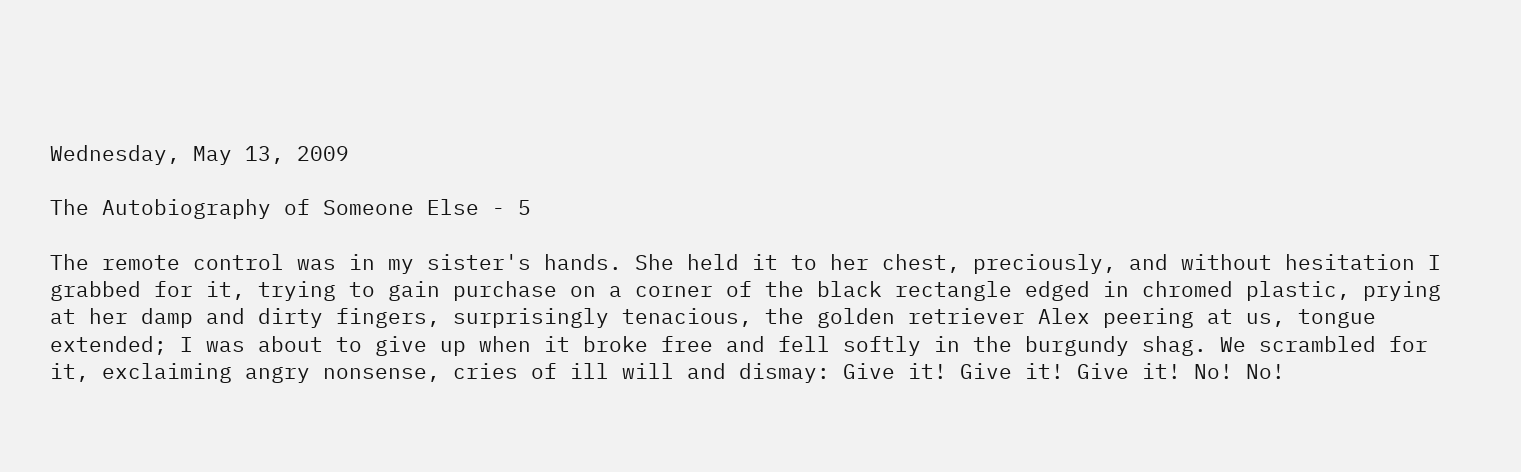Wednesday, May 13, 2009

The Autobiography of Someone Else - 5

The remote control was in my sister's hands. She held it to her chest, preciously, and without hesitation I grabbed for it, trying to gain purchase on a corner of the black rectangle edged in chromed plastic, prying at her damp and dirty fingers, surprisingly tenacious, the golden retriever Alex peering at us, tongue extended; I was about to give up when it broke free and fell softly in the burgundy shag. We scrambled for it, exclaiming angry nonsense, cries of ill will and dismay: Give it! Give it! Give it! No! No!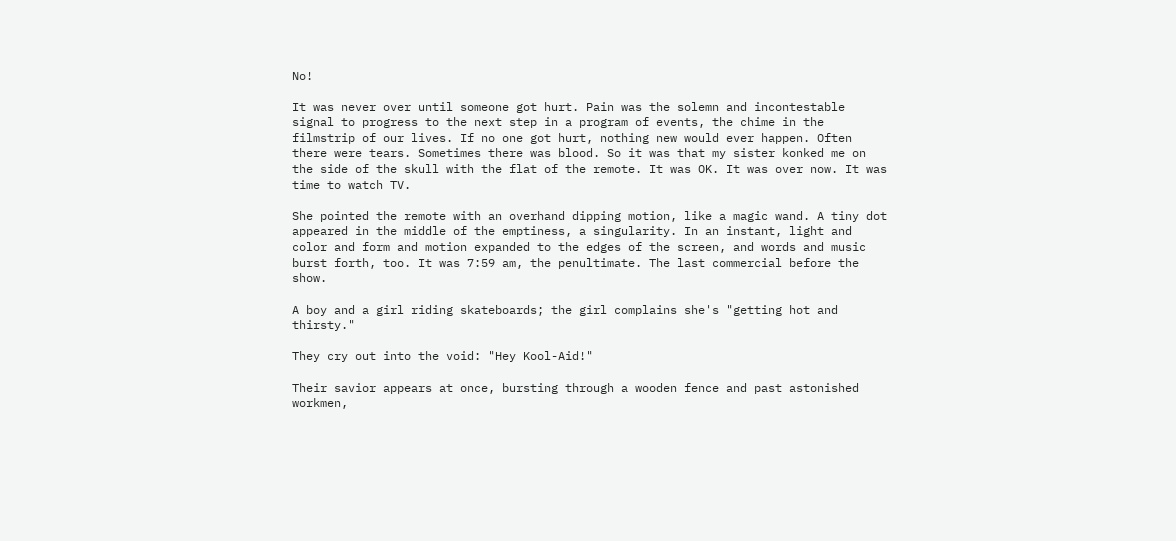No!

It was never over until someone got hurt. Pain was the solemn and incontestable signal to progress to the next step in a program of events, the chime in the filmstrip of our lives. If no one got hurt, nothing new would ever happen. Often there were tears. Sometimes there was blood. So it was that my sister konked me on the side of the skull with the flat of the remote. It was OK. It was over now. It was time to watch TV.

She pointed the remote with an overhand dipping motion, like a magic wand. A tiny dot appeared in the middle of the emptiness, a singularity. In an instant, light and color and form and motion expanded to the edges of the screen, and words and music burst forth, too. It was 7:59 am, the penultimate. The last commercial before the show.

A boy and a girl riding skateboards; the girl complains she's "getting hot and thirsty."

They cry out into the void: "Hey Kool-Aid!"

Their savior appears at once, bursting through a wooden fence and past astonished workmen,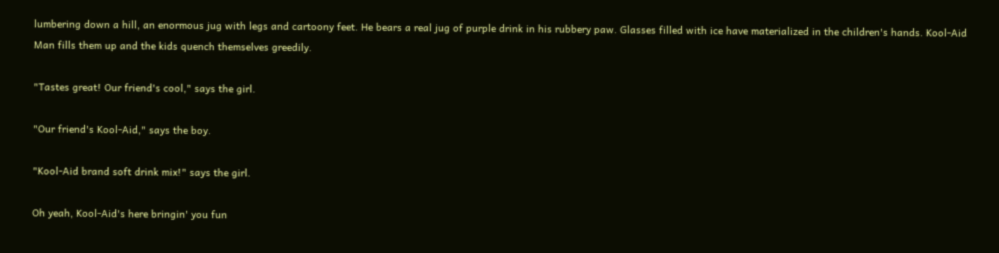lumbering down a hill, an enormous jug with legs and cartoony feet. He bears a real jug of purple drink in his rubbery paw. Glasses filled with ice have materialized in the children's hands. Kool-Aid Man fills them up and the kids quench themselves greedily.

"Tastes great! Our friend's cool," says the girl.

"Our friend's Kool-Aid," says the boy.

"Kool-Aid brand soft drink mix!" says the girl.

Oh yeah, Kool-Aid's here bringin' you fun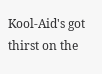Kool-Aid's got thirst on the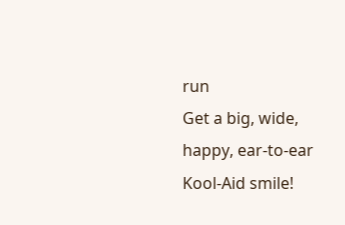run
Get a big, wide, happy, ear-to-ear Kool-Aid smile!